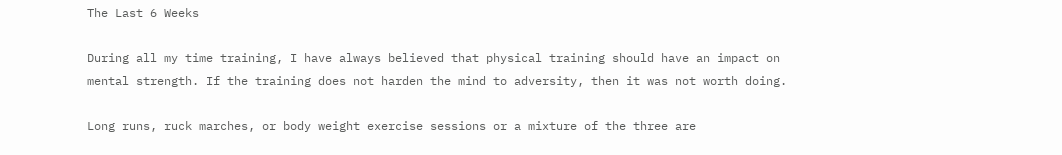The Last 6 Weeks

During all my time training, I have always believed that physical training should have an impact on mental strength. If the training does not harden the mind to adversity, then it was not worth doing.

Long runs, ruck marches, or body weight exercise sessions or a mixture of the three are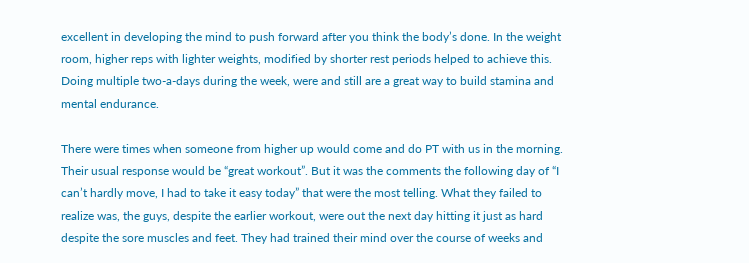excellent in developing the mind to push forward after you think the body’s done. In the weight room, higher reps with lighter weights, modified by shorter rest periods helped to achieve this. Doing multiple two-a-days during the week, were and still are a great way to build stamina and mental endurance.

There were times when someone from higher up would come and do PT with us in the morning. Their usual response would be “great workout”. But it was the comments the following day of “I can’t hardly move, I had to take it easy today” that were the most telling. What they failed to realize was, the guys, despite the earlier workout, were out the next day hitting it just as hard despite the sore muscles and feet. They had trained their mind over the course of weeks and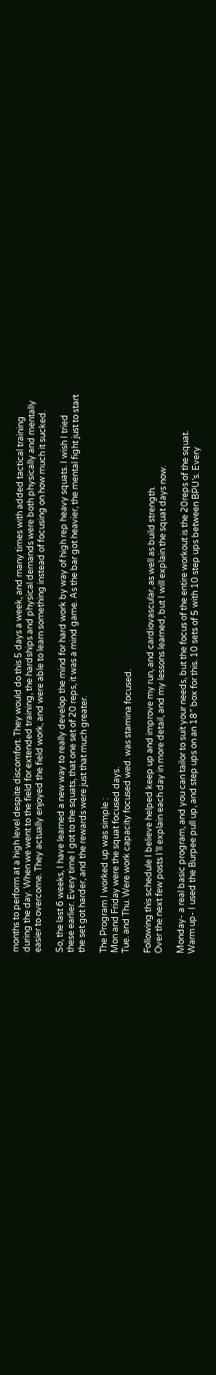months to perform at a high level despite discomfort. They would do this 5 days a week, and many times with added tactical training during the day. When we went to the field for extended training, the hardships and physical demands were both physically and mentally easier to overcome. They actually enjoyed the field work, and were able to learn something instead of focusing on how much it sucked.

So, the last 6 weeks, I have learned a new way to really develop the mind for hard work by way of high rep heavy squats. I wish I tried these earlier. Every time I got to the squats, that one set of 20 reps, it was a mind game. As the bar got heavier, the mental fight just to start the set got harder, and the rewards were just that much greater.

The Program I worked up was simple :
Mon and Friday were the squat focused days.
Tue. and Thu. Were work capacity focused wed. was stamina focused.

Following this schedule I believe helped keep up and improve my run, and cardiovascular, as well as build strength.
Over the next few posts I’ll explain each day in more detail, and my lessons learned, but I will explain the squat days now.

Monday- a real basic program, and you can tailor to suit your needs, but the focus of the entire workout is the 20reps of the squat.
Warm up- I used the Burpee pull up, and step ups on an 18″ box for this. 10 sets of 5 with 10 step ups between BPU’s. Every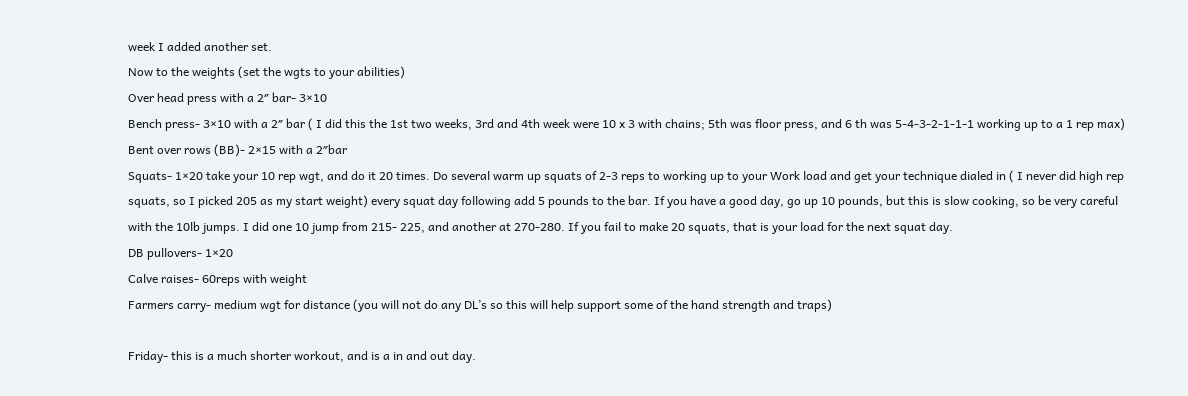week I added another set.
Now to the weights (set the wgts to your abilities)
Over head press with a 2″ bar- 3×10
Bench press- 3×10 with a 2″ bar ( I did this the 1st two weeks, 3rd and 4th week were 10 x 3 with chains; 5th was floor press, and 6 th was 5-4-3-2-1-1-1 working up to a 1 rep max)
Bent over rows (BB)- 2×15 with a 2″bar
Squats- 1×20 take your 10 rep wgt, and do it 20 times. Do several warm up squats of 2-3 reps to working up to your Work load and get your technique dialed in ( I never did high rep squats, so I picked 205 as my start weight) every squat day following add 5 pounds to the bar. If you have a good day, go up 10 pounds, but this is slow cooking, so be very careful with the 10lb jumps. I did one 10 jump from 215- 225, and another at 270-280. If you fail to make 20 squats, that is your load for the next squat day.
DB pullovers- 1×20
Calve raises- 60reps with weight
Farmers carry- medium wgt for distance (you will not do any DL’s so this will help support some of the hand strength and traps)

Friday- this is a much shorter workout, and is a in and out day.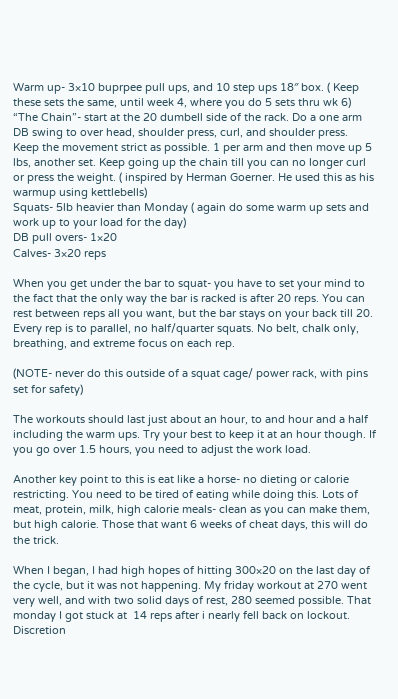Warm up- 3×10 buprpee pull ups, and 10 step ups 18″ box. ( Keep these sets the same, until week 4, where you do 5 sets thru wk 6)
“The Chain”- start at the 20 dumbell side of the rack. Do a one arm DB swing to over head, shoulder press, curl, and shoulder press. Keep the movement strict as possible. 1 per arm and then move up 5 lbs, another set. Keep going up the chain till you can no longer curl or press the weight. ( inspired by Herman Goerner. He used this as his warmup using kettlebells)
Squats- 5lb heavier than Monday ( again do some warm up sets and work up to your load for the day)
DB pull overs- 1×20
Calves- 3×20 reps

When you get under the bar to squat- you have to set your mind to the fact that the only way the bar is racked is after 20 reps. You can rest between reps all you want, but the bar stays on your back till 20. Every rep is to parallel, no half/quarter squats. No belt, chalk only, breathing, and extreme focus on each rep.

(NOTE- never do this outside of a squat cage/ power rack, with pins set for safety)

The workouts should last just about an hour, to and hour and a half including the warm ups. Try your best to keep it at an hour though. If you go over 1.5 hours, you need to adjust the work load.

Another key point to this is eat like a horse- no dieting or calorie restricting. You need to be tired of eating while doing this. Lots of meat, protein, milk, high calorie meals- clean as you can make them, but high calorie. Those that want 6 weeks of cheat days, this will do the trick.

When I began, I had high hopes of hitting 300×20 on the last day of the cycle, but it was not happening. My friday workout at 270 went very well, and with two solid days of rest, 280 seemed possible. That monday I got stuck at  14 reps after i nearly fell back on lockout. Discretion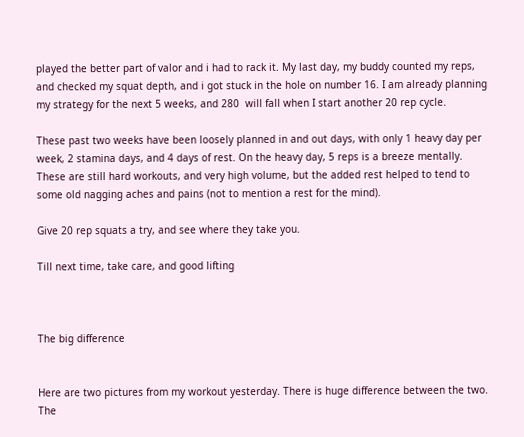played the better part of valor and i had to rack it. My last day, my buddy counted my reps, and checked my squat depth, and i got stuck in the hole on number 16. I am already planning my strategy for the next 5 weeks, and 280  will fall when I start another 20 rep cycle.

These past two weeks have been loosely planned in and out days, with only 1 heavy day per week, 2 stamina days, and 4 days of rest. On the heavy day, 5 reps is a breeze mentally. These are still hard workouts, and very high volume, but the added rest helped to tend to some old nagging aches and pains (not to mention a rest for the mind).

Give 20 rep squats a try, and see where they take you.

Till next time, take care, and good lifting



The big difference


Here are two pictures from my workout yesterday. There is huge difference between the two. The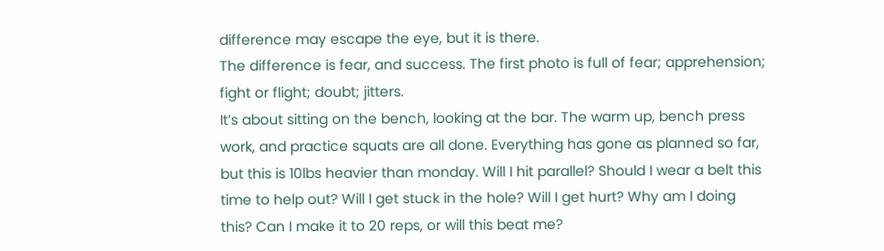difference may escape the eye, but it is there.
The difference is fear, and success. The first photo is full of fear; apprehension; fight or flight; doubt; jitters.
It’s about sitting on the bench, looking at the bar. The warm up, bench press work, and practice squats are all done. Everything has gone as planned so far, but this is 10lbs heavier than monday. Will I hit parallel? Should I wear a belt this time to help out? Will I get stuck in the hole? Will I get hurt? Why am I doing this? Can I make it to 20 reps, or will this beat me?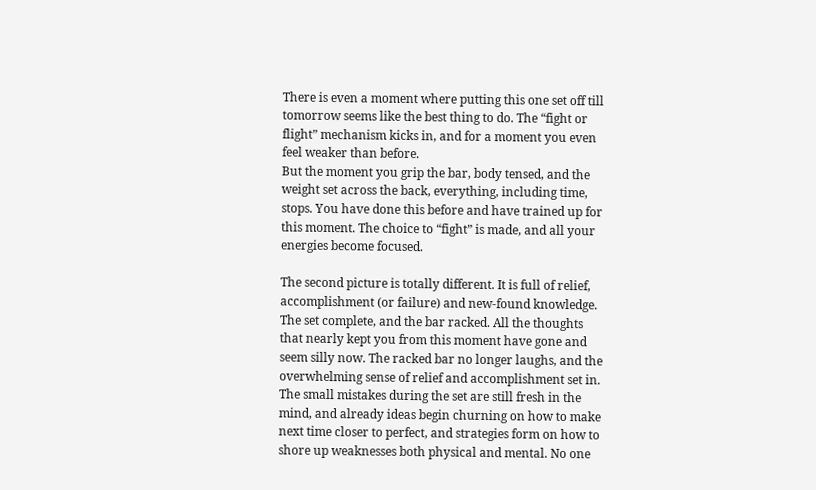There is even a moment where putting this one set off till tomorrow seems like the best thing to do. The “fight or flight” mechanism kicks in, and for a moment you even feel weaker than before.
But the moment you grip the bar, body tensed, and the weight set across the back, everything, including time, stops. You have done this before and have trained up for this moment. The choice to “fight” is made, and all your energies become focused.

The second picture is totally different. It is full of relief, accomplishment (or failure) and new-found knowledge.
The set complete, and the bar racked. All the thoughts that nearly kept you from this moment have gone and seem silly now. The racked bar no longer laughs, and the overwhelming sense of relief and accomplishment set in. The small mistakes during the set are still fresh in the mind, and already ideas begin churning on how to make next time closer to perfect, and strategies form on how to shore up weaknesses both physical and mental. No one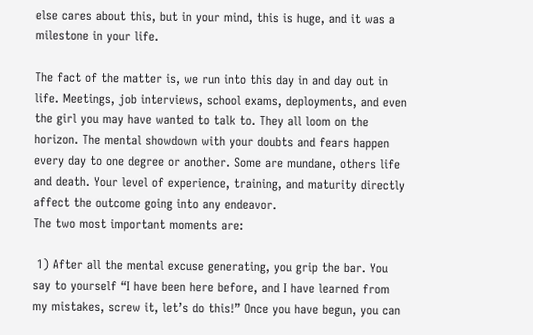else cares about this, but in your mind, this is huge, and it was a milestone in your life.

The fact of the matter is, we run into this day in and day out in life. Meetings, job interviews, school exams, deployments, and even the girl you may have wanted to talk to. They all loom on the horizon. The mental showdown with your doubts and fears happen every day to one degree or another. Some are mundane, others life and death. Your level of experience, training, and maturity directly affect the outcome going into any endeavor.
The two most important moments are:

 1) After all the mental excuse generating, you grip the bar. You say to yourself “I have been here before, and I have learned from my mistakes, screw it, let’s do this!” Once you have begun, you can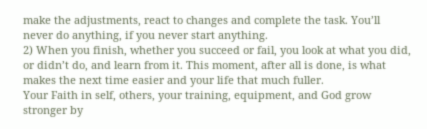make the adjustments, react to changes and complete the task. You’ll never do anything, if you never start anything.
2) When you finish, whether you succeed or fail, you look at what you did, or didn’t do, and learn from it. This moment, after all is done, is what makes the next time easier and your life that much fuller.
Your Faith in self, others, your training, equipment, and God grow stronger by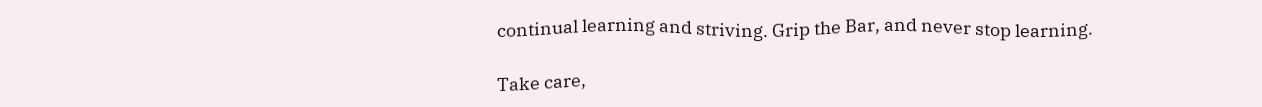continual learning and striving. Grip the Bar, and never stop learning.

Take care,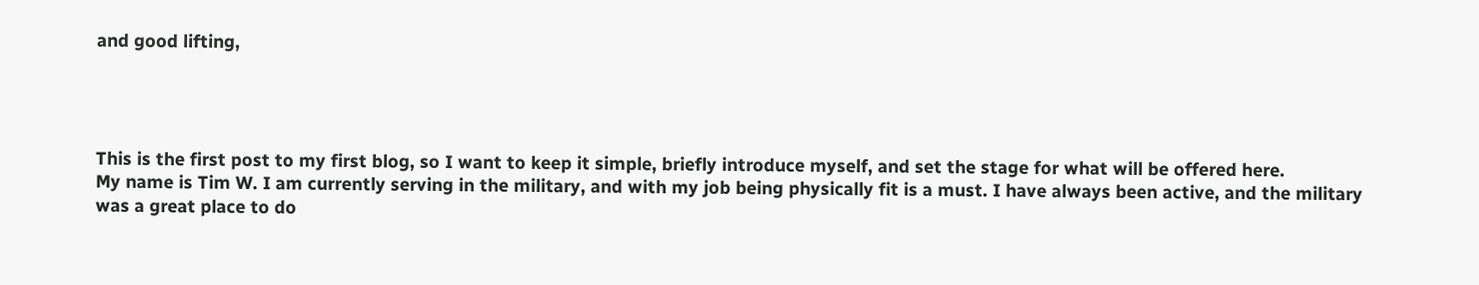and good lifting,




This is the first post to my first blog, so I want to keep it simple, briefly introduce myself, and set the stage for what will be offered here.
My name is Tim W. I am currently serving in the military, and with my job being physically fit is a must. I have always been active, and the military was a great place to do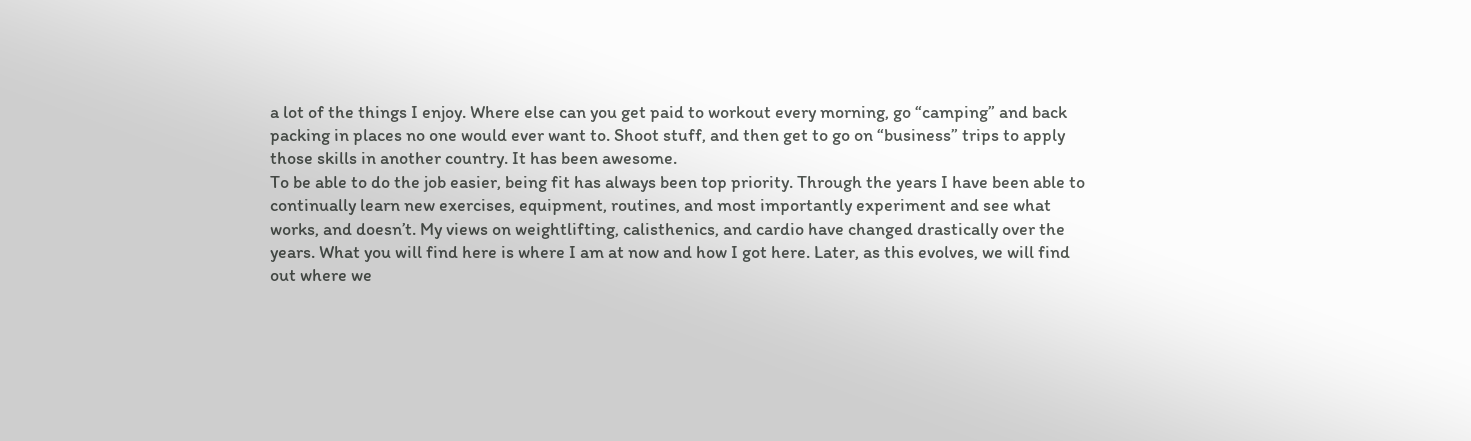a lot of the things I enjoy. Where else can you get paid to workout every morning, go “camping” and back packing in places no one would ever want to. Shoot stuff, and then get to go on “business” trips to apply those skills in another country. It has been awesome.
To be able to do the job easier, being fit has always been top priority. Through the years I have been able to continually learn new exercises, equipment, routines, and most importantly experiment and see what works, and doesn’t. My views on weightlifting, calisthenics, and cardio have changed drastically over the years. What you will find here is where I am at now and how I got here. Later, as this evolves, we will find out where we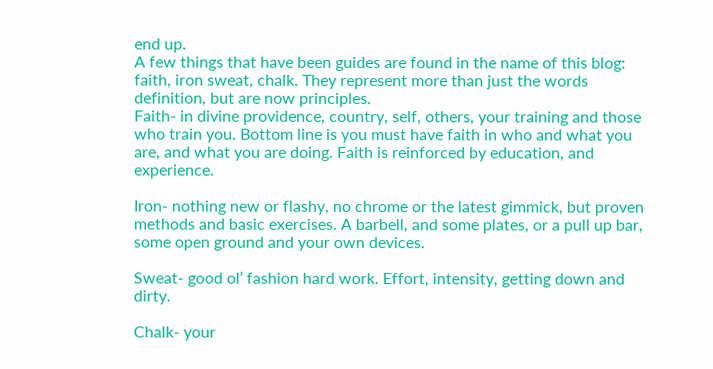end up.
A few things that have been guides are found in the name of this blog: faith, iron sweat, chalk. They represent more than just the words definition, but are now principles.
Faith- in divine providence, country, self, others, your training and those who train you. Bottom line is you must have faith in who and what you are, and what you are doing. Faith is reinforced by education, and experience.

Iron- nothing new or flashy, no chrome or the latest gimmick, but proven methods and basic exercises. A barbell, and some plates, or a pull up bar, some open ground and your own devices.

Sweat- good ol’ fashion hard work. Effort, intensity, getting down and dirty.

Chalk- your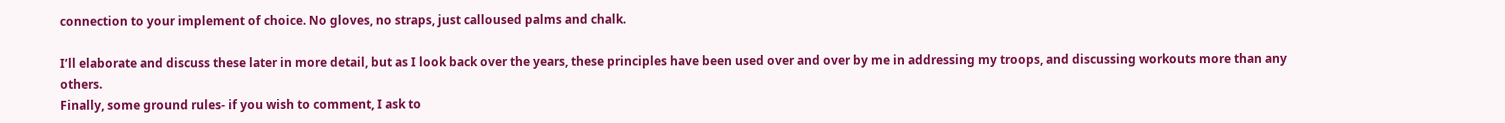connection to your implement of choice. No gloves, no straps, just calloused palms and chalk.

I’ll elaborate and discuss these later in more detail, but as I look back over the years, these principles have been used over and over by me in addressing my troops, and discussing workouts more than any others.
Finally, some ground rules- if you wish to comment, I ask to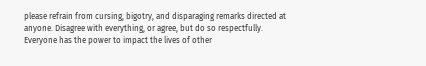please refrain from cursing, bigotry, and disparaging remarks directed at anyone. Disagree with everything, or agree, but do so respectfully. Everyone has the power to impact the lives of other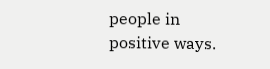people in positive ways.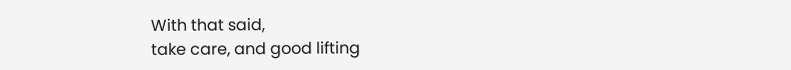With that said,
take care, and good lifting